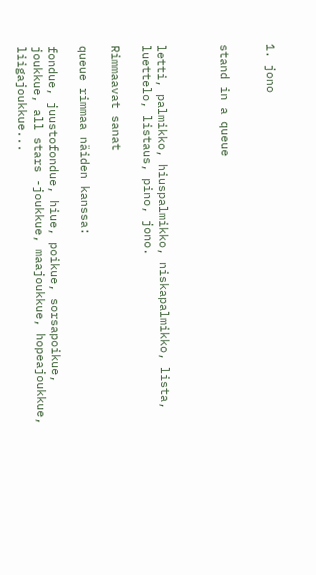1. jono


stand in a queue



letti, palmikko, hiuspalmikko, niskapalmikko, lista, luettelo, listaus, pino, jono.

Rimmaavat sanat

queue rimmaa näiden kanssa:

fondue, juustofondue, hiue, poikue, sorsapoikue, joukkue, all stars -joukkue, maajoukkue, hopeajoukkue, liigajoukkue...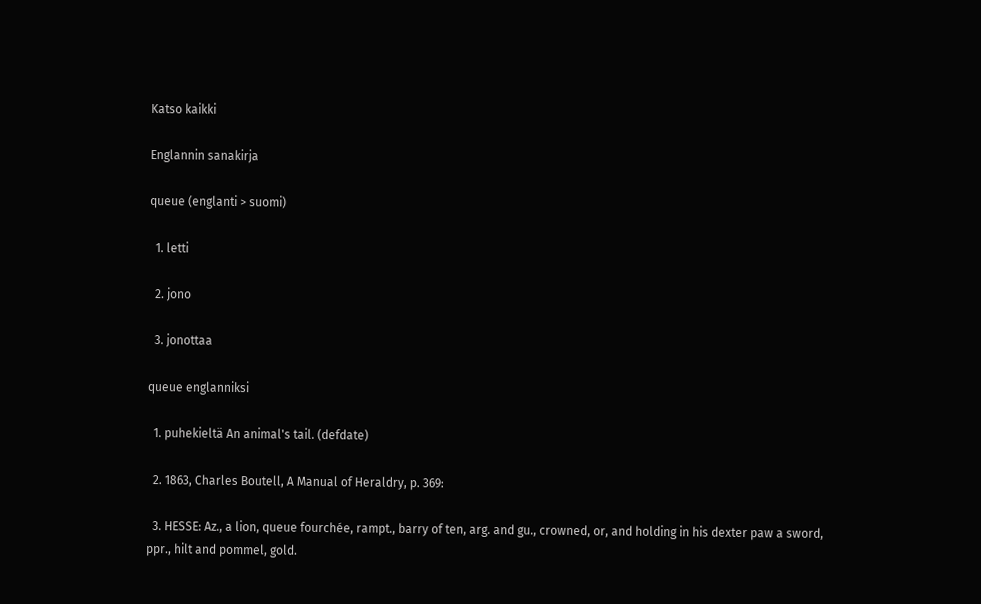Katso kaikki

Englannin sanakirja

queue (englanti > suomi)

  1. letti

  2. jono

  3. jonottaa

queue englanniksi

  1. puhekieltä An animal's tail. (defdate)

  2. 1863, Charles Boutell, A Manual of Heraldry, p. 369:

  3. HESSE: Az., a lion, queue fourchée, rampt., barry of ten, arg. and gu., crowned, or, and holding in his dexter paw a sword, ppr., hilt and pommel, gold.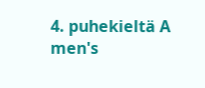4. puhekieltä A men's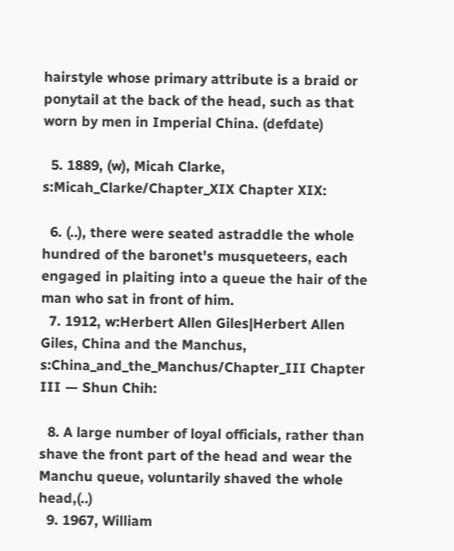hairstyle whose primary attribute is a braid or ponytail at the back of the head, such as that worn by men in Imperial China. (defdate)

  5. 1889, (w), Micah Clarke, s:Micah_Clarke/Chapter_XIX Chapter XIX:

  6. (..), there were seated astraddle the whole hundred of the baronet's musqueteers, each engaged in plaiting into a queue the hair of the man who sat in front of him.
  7. 1912, w:Herbert Allen Giles|Herbert Allen Giles, China and the Manchus, s:China_and_the_Manchus/Chapter_III Chapter III — Shun Chih:

  8. A large number of loyal officials, rather than shave the front part of the head and wear the Manchu queue, voluntarily shaved the whole head,(..)
  9. 1967, William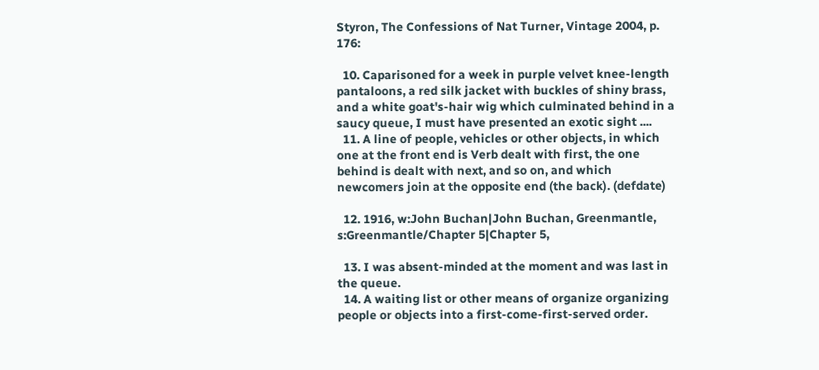Styron, The Confessions of Nat Turner, Vintage 2004, p. 176:

  10. Caparisoned for a week in purple velvet knee-length pantaloons, a red silk jacket with buckles of shiny brass, and a white goat's-hair wig which culminated behind in a saucy queue, I must have presented an exotic sight ....
  11. A line of people, vehicles or other objects, in which one at the front end is Verb dealt with first, the one behind is dealt with next, and so on, and which newcomers join at the opposite end (the back). (defdate)

  12. 1916, w:John Buchan|John Buchan, Greenmantle, s:Greenmantle/Chapter 5|Chapter 5,

  13. I was absent-minded at the moment and was last in the queue.
  14. A waiting list or other means of organize organizing people or objects into a first-come-first-served order.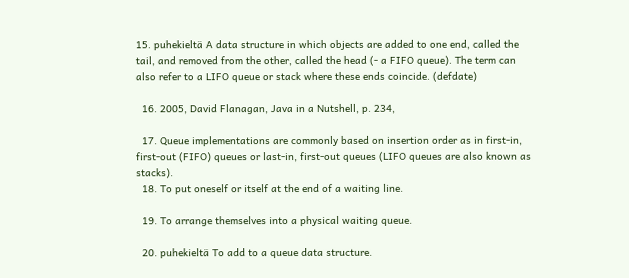15. puhekieltä A data structure in which objects are added to one end, called the tail, and removed from the other, called the head (- a FIFO queue). The term can also refer to a LIFO queue or stack where these ends coincide. (defdate)

  16. 2005, David Flanagan, Java in a Nutshell, p. 234,

  17. Queue implementations are commonly based on insertion order as in first-in, first-out (FIFO) queues or last-in, first-out queues (LIFO queues are also known as stacks).
  18. To put oneself or itself at the end of a waiting line.

  19. To arrange themselves into a physical waiting queue.

  20. puhekieltä To add to a queue data structure.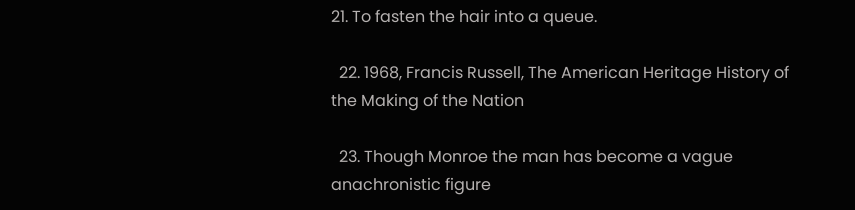21. To fasten the hair into a queue.

  22. 1968, Francis Russell, The American Heritage History of the Making of the Nation

  23. Though Monroe the man has become a vague anachronistic figure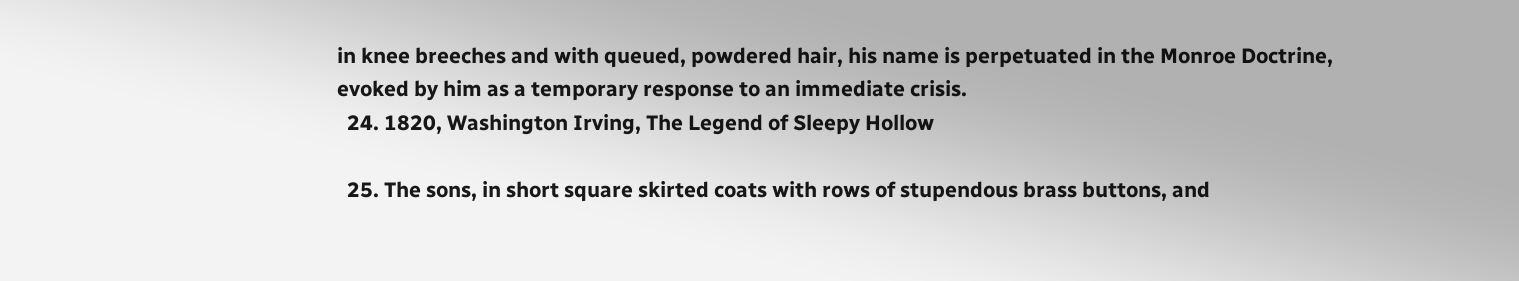in knee breeches and with queued, powdered hair, his name is perpetuated in the Monroe Doctrine, evoked by him as a temporary response to an immediate crisis.
  24. 1820, Washington Irving, The Legend of Sleepy Hollow

  25. The sons, in short square skirted coats with rows of stupendous brass buttons, and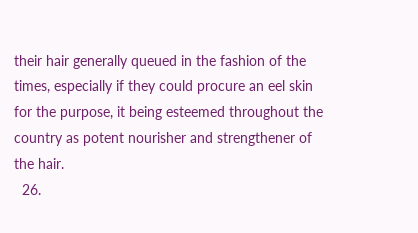their hair generally queued in the fashion of the times, especially if they could procure an eel skin for the purpose, it being esteemed throughout the country as potent nourisher and strengthener of the hair.
  26.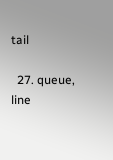tail

  27. queue, line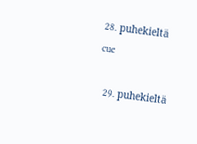28. puhekieltä cue

  29. puhekieltä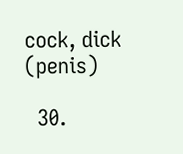cock, dick (penis)

  30.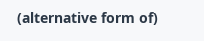(alternative form of)